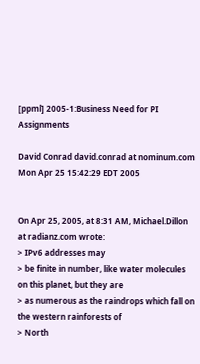[ppml] 2005-1:Business Need for PI Assignments

David Conrad david.conrad at nominum.com
Mon Apr 25 15:42:29 EDT 2005


On Apr 25, 2005, at 8:31 AM, Michael.Dillon at radianz.com wrote:
> IPv6 addresses may
> be finite in number, like water molecules on this planet, but they are
> as numerous as the raindrops which fall on the western rainforests of
> North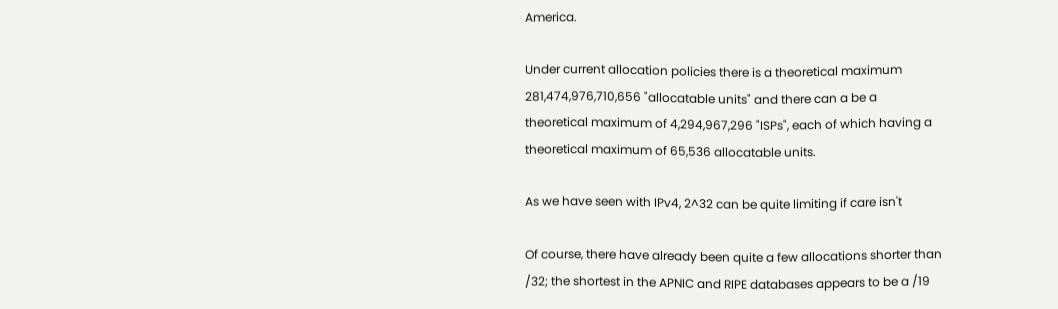America.

Under current allocation policies there is a theoretical maximum
281,474,976,710,656 "allocatable units" and there can a be a
theoretical maximum of 4,294,967,296 "ISPs", each of which having a
theoretical maximum of 65,536 allocatable units.

As we have seen with IPv4, 2^32 can be quite limiting if care isn't

Of course, there have already been quite a few allocations shorter than
/32; the shortest in the APNIC and RIPE databases appears to be a /19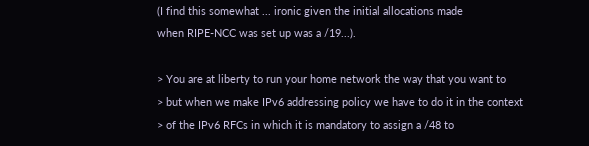(I find this somewhat ... ironic given the initial allocations made
when RIPE-NCC was set up was a /19...).

> You are at liberty to run your home network the way that you want to
> but when we make IPv6 addressing policy we have to do it in the context
> of the IPv6 RFCs in which it is mandatory to assign a /48 to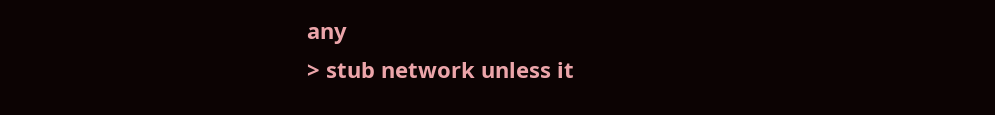any
> stub network unless it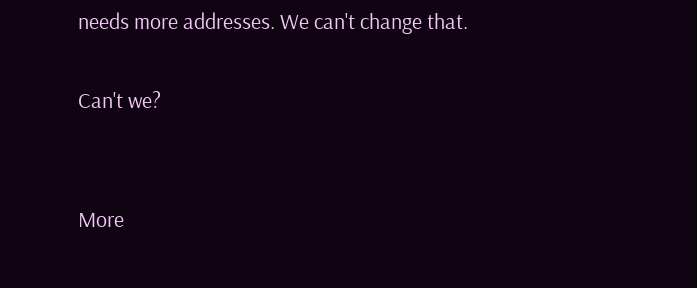needs more addresses. We can't change that.

Can't we?


More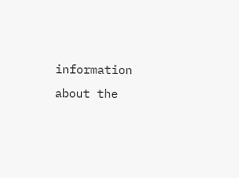information about the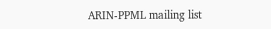ARIN-PPML mailing list